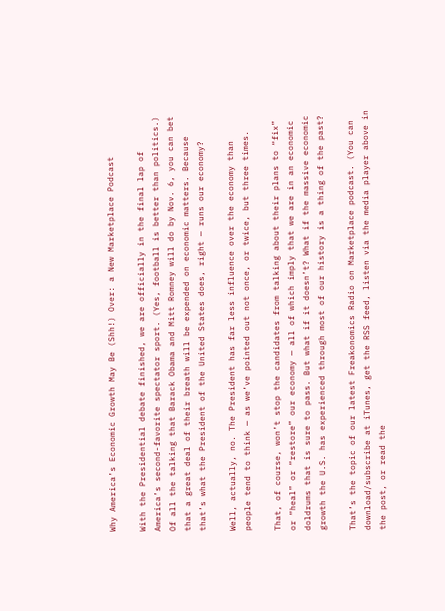Why America’s Economic Growth May Be (Shh!) Over: a New Marketplace Podcast

With the Presidential debate finished, we are officially in the final lap of America’s second-favorite spectator sport. (Yes, football is better than politics.) Of all the talking that Barack Obama and Mitt Romney will do by Nov. 6, you can bet that a great deal of their breath will be expended on economic matters. Because that’s what the President of the United States does, right — runs our economy?

Well, actually, no. The President has far less influence over the economy than people tend to think — as we’ve pointed out not once, or twice, but three times.

That, of course, won’t stop the candidates from talking about their plans to “fix” or “heal” or “restore” our economy — all of which imply that we are in an economic doldrums that is sure to pass. But what if it doesn’t? What if the massive economic growth the U.S. has experienced through most of our history is a thing of the past?

That’s the topic of our latest Freakonomics Radio on Marketplace podcast. (You can download/subscribe at iTunes, get the RSS feed, listen via the media player above in the post, or read the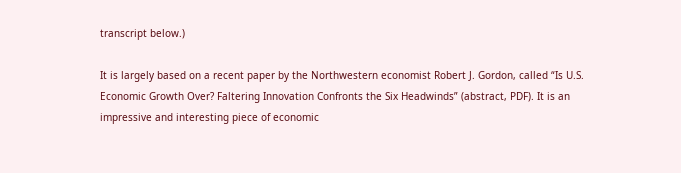transcript below.)

It is largely based on a recent paper by the Northwestern economist Robert J. Gordon, called “Is U.S. Economic Growth Over? Faltering Innovation Confronts the Six Headwinds” (abstract, PDF). It is an impressive and interesting piece of economic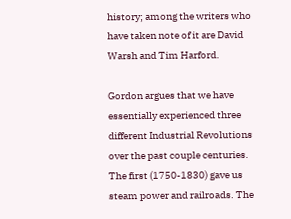history; among the writers who have taken note of it are David Warsh and Tim Harford.

Gordon argues that we have essentially experienced three different Industrial Revolutions over the past couple centuries. The first (1750-1830) gave us steam power and railroads. The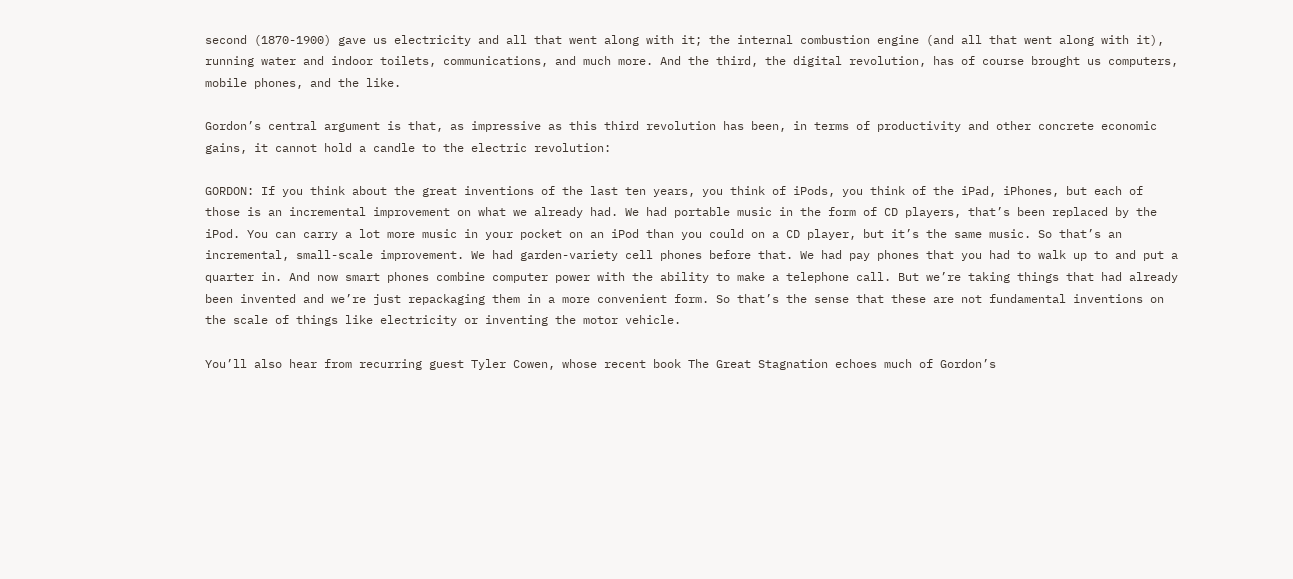second (1870-1900) gave us electricity and all that went along with it; the internal combustion engine (and all that went along with it), running water and indoor toilets, communications, and much more. And the third, the digital revolution, has of course brought us computers, mobile phones, and the like.

Gordon’s central argument is that, as impressive as this third revolution has been, in terms of productivity and other concrete economic gains, it cannot hold a candle to the electric revolution:

GORDON: If you think about the great inventions of the last ten years, you think of iPods, you think of the iPad, iPhones, but each of those is an incremental improvement on what we already had. We had portable music in the form of CD players, that’s been replaced by the iPod. You can carry a lot more music in your pocket on an iPod than you could on a CD player, but it’s the same music. So that’s an incremental, small-scale improvement. We had garden-variety cell phones before that. We had pay phones that you had to walk up to and put a quarter in. And now smart phones combine computer power with the ability to make a telephone call. But we’re taking things that had already been invented and we’re just repackaging them in a more convenient form. So that’s the sense that these are not fundamental inventions on the scale of things like electricity or inventing the motor vehicle.

You’ll also hear from recurring guest Tyler Cowen, whose recent book The Great Stagnation echoes much of Gordon’s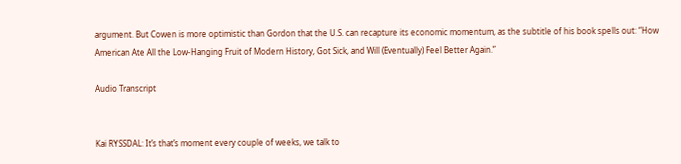argument. But Cowen is more optimistic than Gordon that the U.S. can recapture its economic momentum, as the subtitle of his book spells out: “How American Ate All the Low-Hanging Fruit of Modern History, Got Sick, and Will (Eventually) Feel Better Again.”

Audio Transcript


Kai RYSSDAL: It’s that’s moment every couple of weeks, we talk to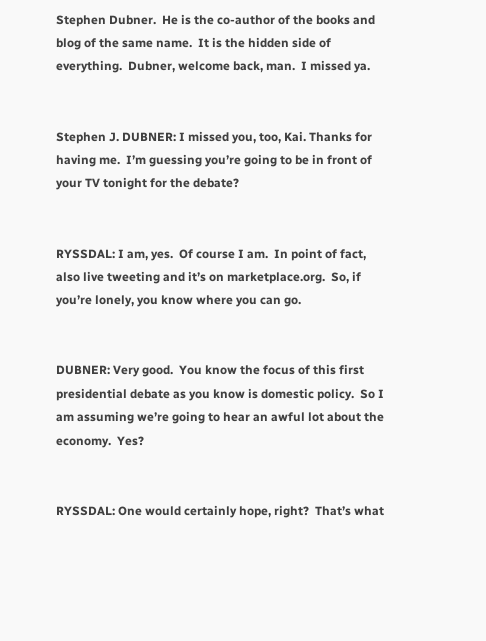Stephen Dubner.  He is the co-author of the books and blog of the same name.  It is the hidden side of everything.  Dubner, welcome back, man.  I missed ya.


Stephen J. DUBNER: I missed you, too, Kai. Thanks for having me.  I’m guessing you’re going to be in front of your TV tonight for the debate?


RYSSDAL: I am, yes.  Of course I am.  In point of fact, also live tweeting and it’s on marketplace.org.  So, if you’re lonely, you know where you can go.


DUBNER: Very good.  You know the focus of this first presidential debate as you know is domestic policy.  So I am assuming we’re going to hear an awful lot about the economy.  Yes?


RYSSDAL: One would certainly hope, right?  That’s what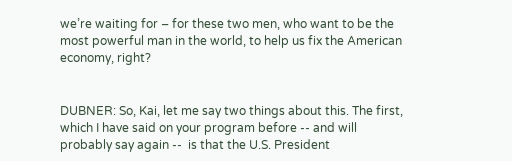we’re waiting for – for these two men, who want to be the most powerful man in the world, to help us fix the American economy, right?


DUBNER: So, Kai, let me say two things about this. The first, which I have said on your program before -- and will probably say again --  is that the U.S. President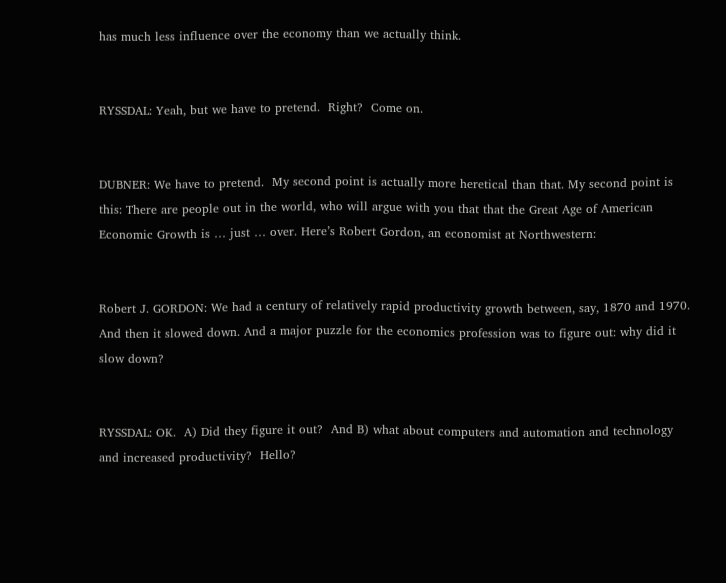has much less influence over the economy than we actually think.


RYSSDAL: Yeah, but we have to pretend.  Right?  Come on.


DUBNER: We have to pretend.  My second point is actually more heretical than that. My second point is this: There are people out in the world, who will argue with you that that the Great Age of American Economic Growth is … just … over. Here’s Robert Gordon, an economist at Northwestern:


Robert J. GORDON: We had a century of relatively rapid productivity growth between, say, 1870 and 1970. And then it slowed down. And a major puzzle for the economics profession was to figure out: why did it slow down?


RYSSDAL: OK.  A) Did they figure it out?  And B) what about computers and automation and technology and increased productivity?  Hello?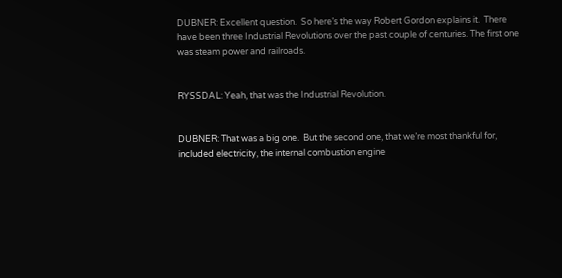DUBNER: Excellent question.  So here’s the way Robert Gordon explains it.  There have been three Industrial Revolutions over the past couple of centuries. The first one was steam power and railroads.


RYSSDAL: Yeah, that was the Industrial Revolution.


DUBNER: That was a big one.  But the second one, that we’re most thankful for, included electricity, the internal combustion engine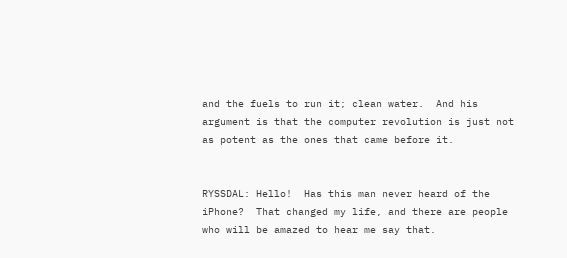and the fuels to run it; clean water.  And his argument is that the computer revolution is just not as potent as the ones that came before it.


RYSSDAL: Hello!  Has this man never heard of the iPhone?  That changed my life, and there are people who will be amazed to hear me say that.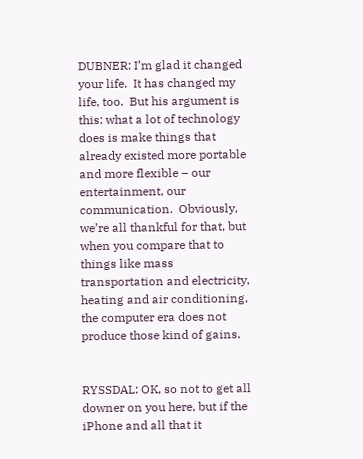DUBNER: I’m glad it changed your life.  It has changed my life, too.  But his argument is this: what a lot of technology does is make things that already existed more portable and more flexible – our entertainment, our communication.  Obviously, we’re all thankful for that, but when you compare that to things like mass transportation and electricity, heating and air conditioning, the computer era does not produce those kind of gains.


RYSSDAL: OK, so not to get all downer on you here, but if the iPhone and all that it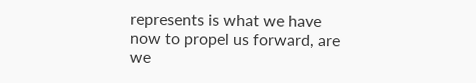represents is what we have now to propel us forward, are we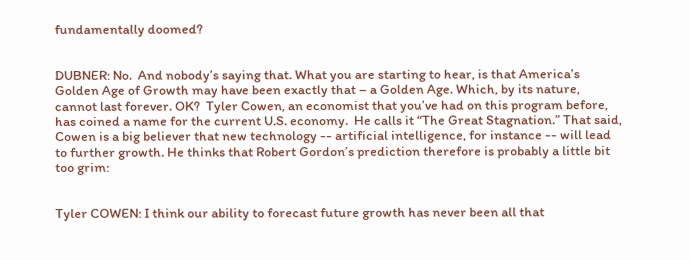fundamentally doomed?


DUBNER: No.  And nobody’s saying that. What you are starting to hear, is that America’s Golden Age of Growth may have been exactly that – a Golden Age. Which, by its nature, cannot last forever. OK?  Tyler Cowen, an economist that you’ve had on this program before, has coined a name for the current U.S. economy.  He calls it “The Great Stagnation.” That said, Cowen is a big believer that new technology -- artificial intelligence, for instance -- will lead to further growth. He thinks that Robert Gordon’s prediction therefore is probably a little bit too grim:


Tyler COWEN: I think our ability to forecast future growth has never been all that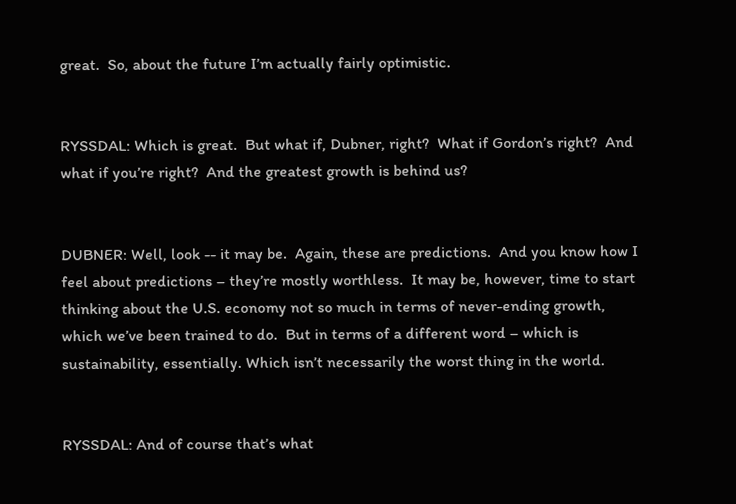great.  So, about the future I’m actually fairly optimistic.


RYSSDAL: Which is great.  But what if, Dubner, right?  What if Gordon’s right?  And what if you’re right?  And the greatest growth is behind us?


DUBNER: Well, look -- it may be.  Again, these are predictions.  And you know how I feel about predictions – they’re mostly worthless.  It may be, however, time to start thinking about the U.S. economy not so much in terms of never-ending growth, which we’ve been trained to do.  But in terms of a different word – which is sustainability, essentially. Which isn’t necessarily the worst thing in the world.


RYSSDAL: And of course that’s what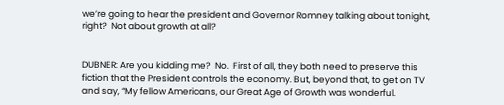we’re going to hear the president and Governor Romney talking about tonight, right?  Not about growth at all?


DUBNER: Are you kidding me?  No.  First of all, they both need to preserve this fiction that the President controls the economy. But, beyond that, to get on TV and say, “My fellow Americans, our Great Age of Growth was wonderful.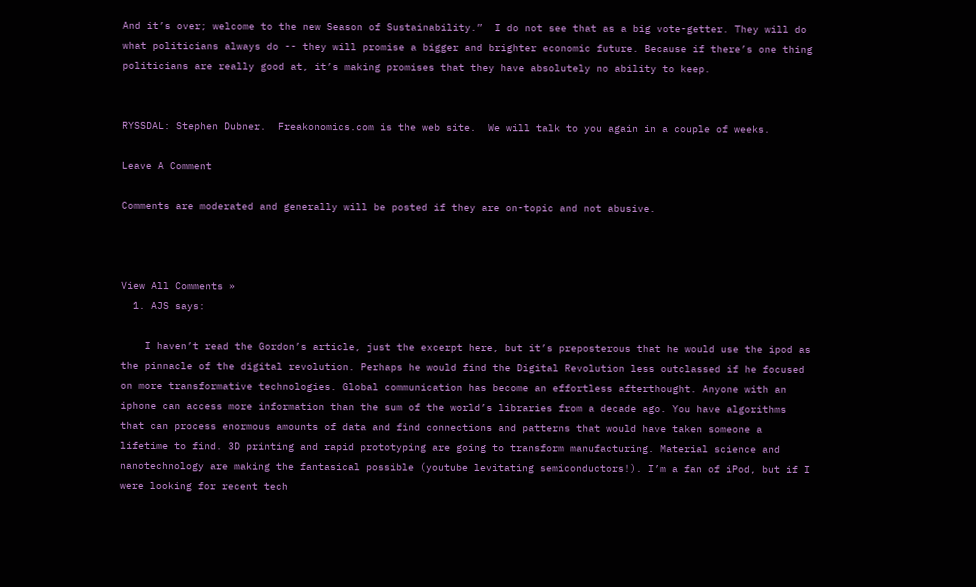And it’s over; welcome to the new Season of Sustainability.”  I do not see that as a big vote-getter. They will do what politicians always do -- they will promise a bigger and brighter economic future. Because if there’s one thing politicians are really good at, it’s making promises that they have absolutely no ability to keep.


RYSSDAL: Stephen Dubner.  Freakonomics.com is the web site.  We will talk to you again in a couple of weeks.

Leave A Comment

Comments are moderated and generally will be posted if they are on-topic and not abusive.



View All Comments »
  1. AJS says:

    I haven’t read the Gordon’s article, just the excerpt here, but it’s preposterous that he would use the ipod as the pinnacle of the digital revolution. Perhaps he would find the Digital Revolution less outclassed if he focused on more transformative technologies. Global communication has become an effortless afterthought. Anyone with an iphone can access more information than the sum of the world’s libraries from a decade ago. You have algorithms that can process enormous amounts of data and find connections and patterns that would have taken someone a lifetime to find. 3D printing and rapid prototyping are going to transform manufacturing. Material science and nanotechnology are making the fantasical possible (youtube levitating semiconductors!). I’m a fan of iPod, but if I were looking for recent tech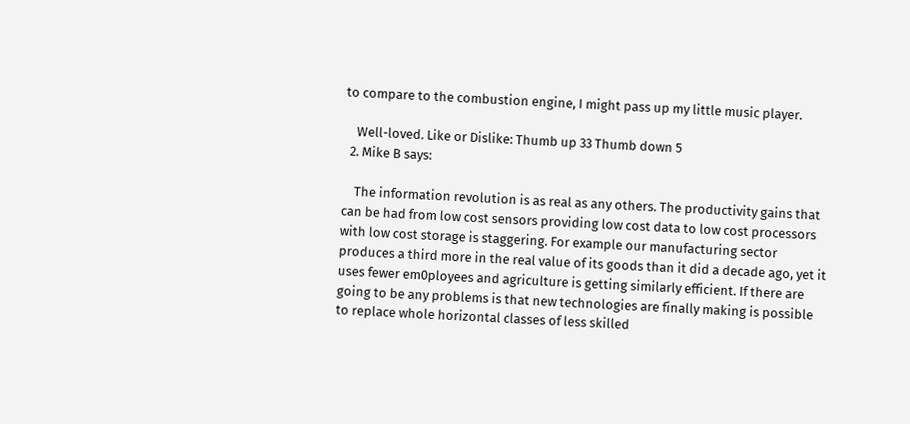to compare to the combustion engine, I might pass up my little music player.

    Well-loved. Like or Dislike: Thumb up 33 Thumb down 5
  2. Mike B says:

    The information revolution is as real as any others. The productivity gains that can be had from low cost sensors providing low cost data to low cost processors with low cost storage is staggering. For example our manufacturing sector produces a third more in the real value of its goods than it did a decade ago, yet it uses fewer em0ployees and agriculture is getting similarly efficient. If there are going to be any problems is that new technologies are finally making is possible to replace whole horizontal classes of less skilled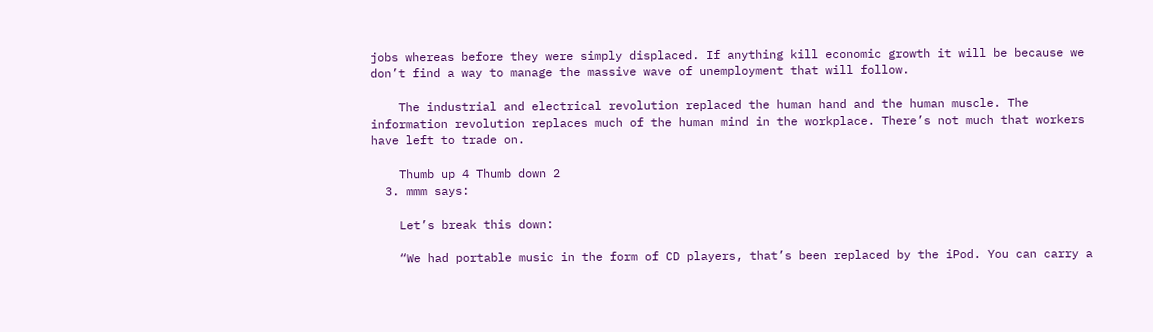jobs whereas before they were simply displaced. If anything kill economic growth it will be because we don’t find a way to manage the massive wave of unemployment that will follow.

    The industrial and electrical revolution replaced the human hand and the human muscle. The information revolution replaces much of the human mind in the workplace. There’s not much that workers have left to trade on.

    Thumb up 4 Thumb down 2
  3. mmm says:

    Let’s break this down:

    “We had portable music in the form of CD players, that’s been replaced by the iPod. You can carry a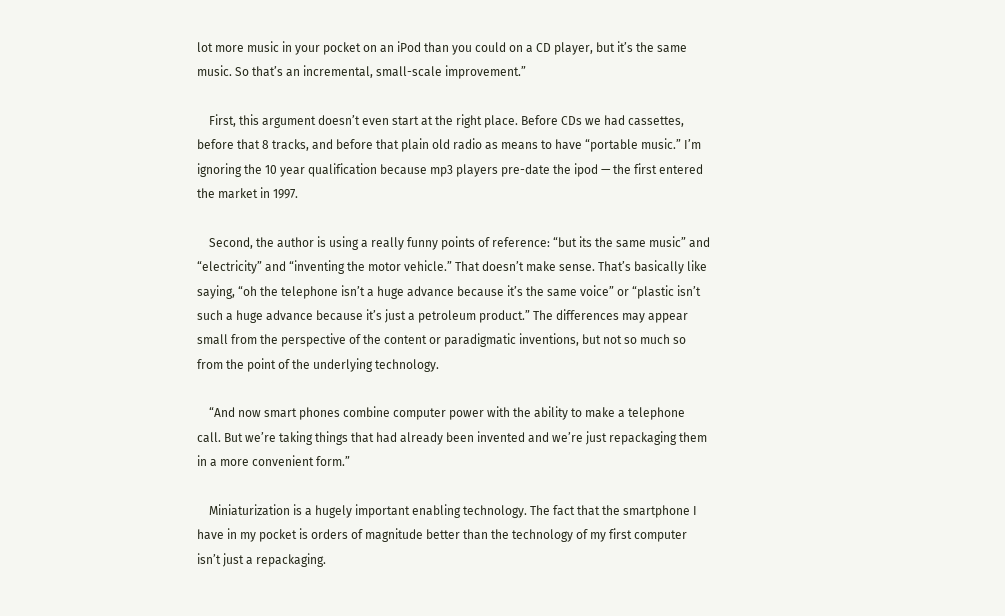lot more music in your pocket on an iPod than you could on a CD player, but it’s the same music. So that’s an incremental, small-scale improvement.”

    First, this argument doesn’t even start at the right place. Before CDs we had cassettes, before that 8 tracks, and before that plain old radio as means to have “portable music.” I’m ignoring the 10 year qualification because mp3 players pre-date the ipod — the first entered the market in 1997.

    Second, the author is using a really funny points of reference: “but its the same music” and “electricity” and “inventing the motor vehicle.” That doesn’t make sense. That’s basically like saying, “oh the telephone isn’t a huge advance because it’s the same voice” or “plastic isn’t such a huge advance because it’s just a petroleum product.” The differences may appear small from the perspective of the content or paradigmatic inventions, but not so much so from the point of the underlying technology.

    “And now smart phones combine computer power with the ability to make a telephone call. But we’re taking things that had already been invented and we’re just repackaging them in a more convenient form.”

    Miniaturization is a hugely important enabling technology. The fact that the smartphone I have in my pocket is orders of magnitude better than the technology of my first computer isn’t just a repackaging.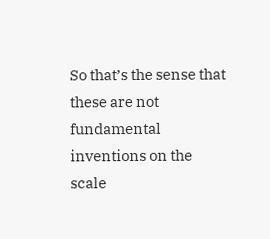So that’s the sense that these are not fundamental inventions on the scale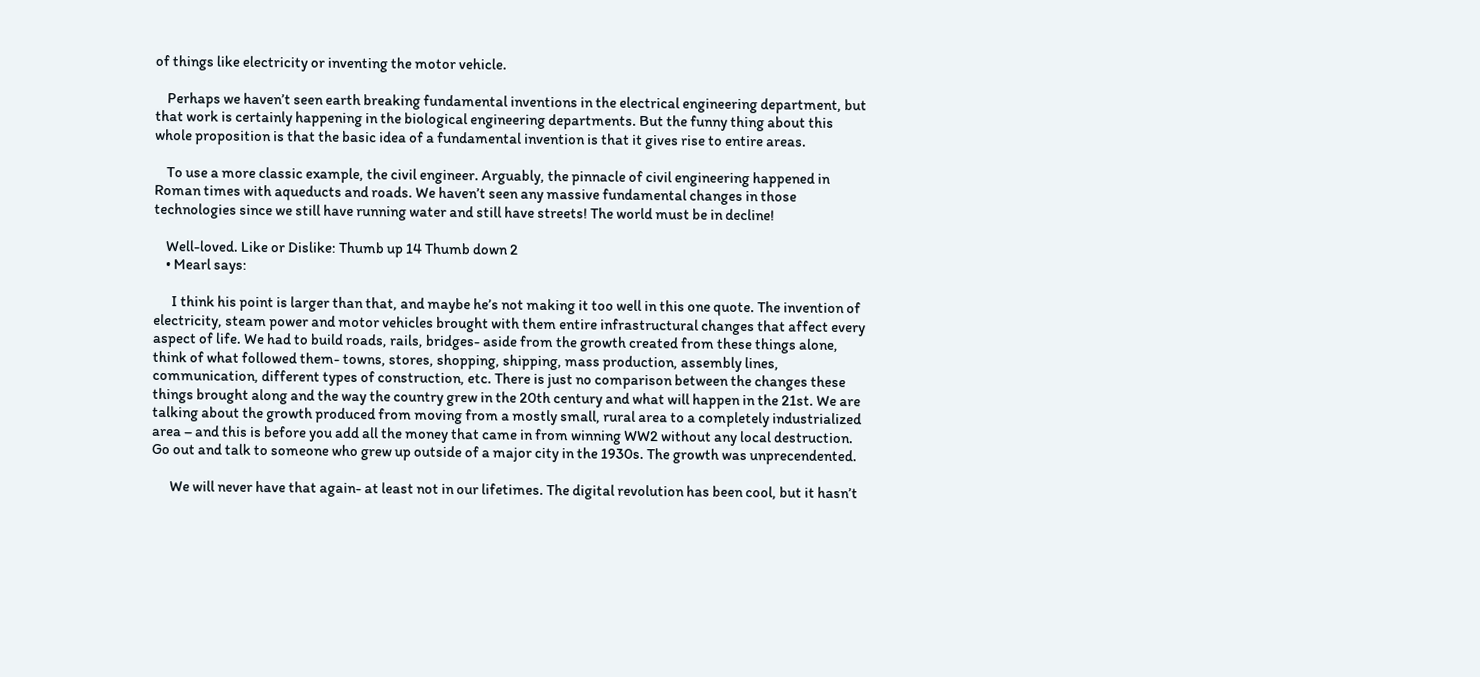of things like electricity or inventing the motor vehicle.

    Perhaps we haven’t seen earth breaking fundamental inventions in the electrical engineering department, but that work is certainly happening in the biological engineering departments. But the funny thing about this whole proposition is that the basic idea of a fundamental invention is that it gives rise to entire areas.

    To use a more classic example, the civil engineer. Arguably, the pinnacle of civil engineering happened in Roman times with aqueducts and roads. We haven’t seen any massive fundamental changes in those technologies since we still have running water and still have streets! The world must be in decline!

    Well-loved. Like or Dislike: Thumb up 14 Thumb down 2
    • Mearl says:

      I think his point is larger than that, and maybe he’s not making it too well in this one quote. The invention of electricity, steam power and motor vehicles brought with them entire infrastructural changes that affect every aspect of life. We had to build roads, rails, bridges- aside from the growth created from these things alone, think of what followed them- towns, stores, shopping, shipping, mass production, assembly lines, communication, different types of construction, etc. There is just no comparison between the changes these things brought along and the way the country grew in the 20th century and what will happen in the 21st. We are talking about the growth produced from moving from a mostly small, rural area to a completely industrialized area – and this is before you add all the money that came in from winning WW2 without any local destruction. Go out and talk to someone who grew up outside of a major city in the 1930s. The growth was unprecendented.

      We will never have that again- at least not in our lifetimes. The digital revolution has been cool, but it hasn’t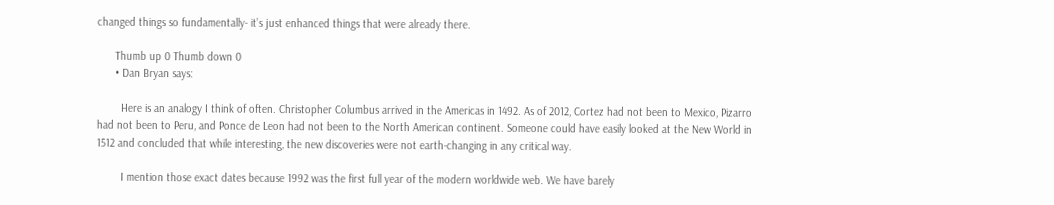changed things so fundamentally- it’s just enhanced things that were already there.

      Thumb up 0 Thumb down 0
      • Dan Bryan says:

        Here is an analogy I think of often. Christopher Columbus arrived in the Americas in 1492. As of 2012, Cortez had not been to Mexico, Pizarro had not been to Peru, and Ponce de Leon had not been to the North American continent. Someone could have easily looked at the New World in 1512 and concluded that while interesting, the new discoveries were not earth-changing in any critical way.

        I mention those exact dates because 1992 was the first full year of the modern worldwide web. We have barely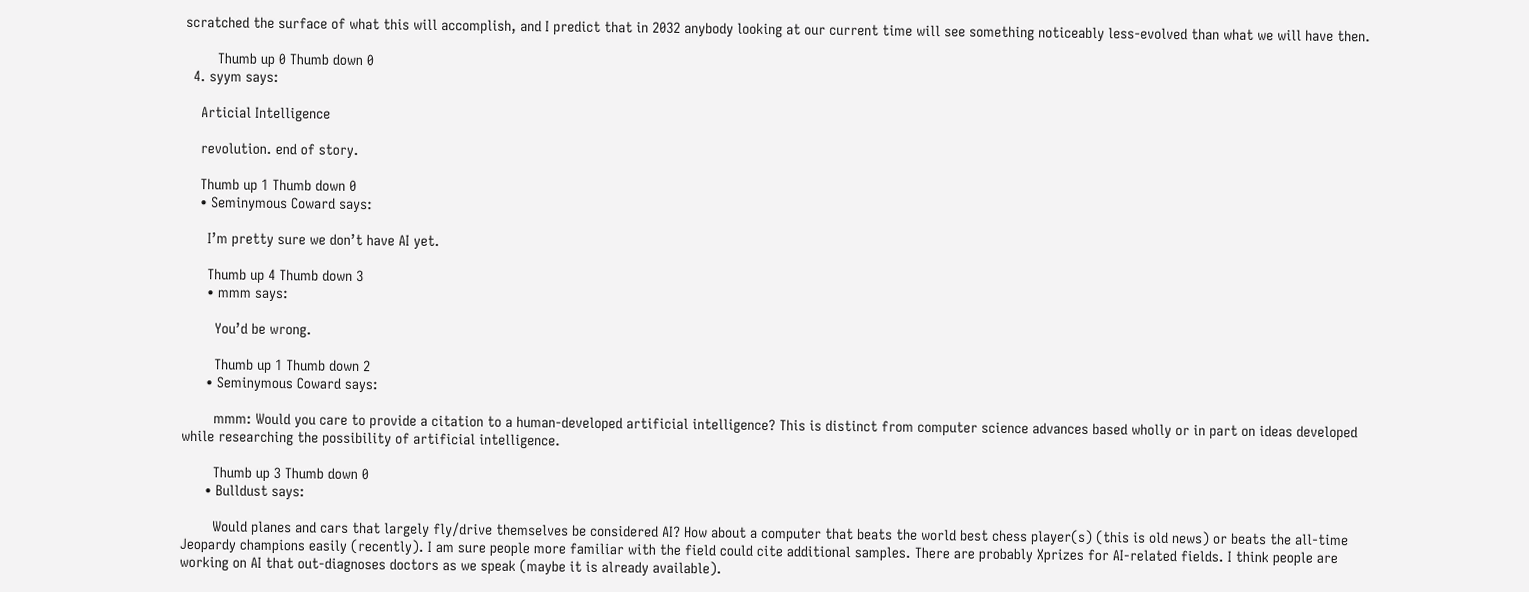scratched the surface of what this will accomplish, and I predict that in 2032 anybody looking at our current time will see something noticeably less-evolved than what we will have then.

        Thumb up 0 Thumb down 0
  4. syym says:

    Articial Intelligence

    revolution. end of story.

    Thumb up 1 Thumb down 0
    • Seminymous Coward says:

      I’m pretty sure we don’t have AI yet.

      Thumb up 4 Thumb down 3
      • mmm says:

        You’d be wrong.

        Thumb up 1 Thumb down 2
      • Seminymous Coward says:

        mmm: Would you care to provide a citation to a human-developed artificial intelligence? This is distinct from computer science advances based wholly or in part on ideas developed while researching the possibility of artificial intelligence.

        Thumb up 3 Thumb down 0
      • Bulldust says:

        Would planes and cars that largely fly/drive themselves be considered AI? How about a computer that beats the world best chess player(s) (this is old news) or beats the all-time Jeopardy champions easily (recently). I am sure people more familiar with the field could cite additional samples. There are probably Xprizes for AI-related fields. I think people are working on AI that out-diagnoses doctors as we speak (maybe it is already available).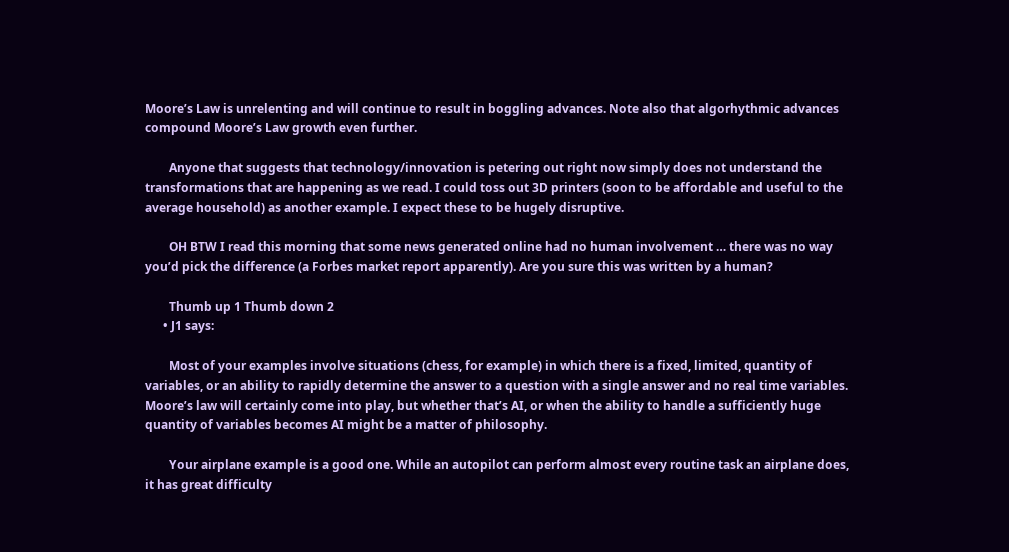Moore’s Law is unrelenting and will continue to result in boggling advances. Note also that algorhythmic advances compound Moore’s Law growth even further.

        Anyone that suggests that technology/innovation is petering out right now simply does not understand the transformations that are happening as we read. I could toss out 3D printers (soon to be affordable and useful to the average household) as another example. I expect these to be hugely disruptive.

        OH BTW I read this morning that some news generated online had no human involvement … there was no way you’d pick the difference (a Forbes market report apparently). Are you sure this was written by a human?

        Thumb up 1 Thumb down 2
      • J1 says:

        Most of your examples involve situations (chess, for example) in which there is a fixed, limited, quantity of variables, or an ability to rapidly determine the answer to a question with a single answer and no real time variables. Moore’s law will certainly come into play, but whether that’s AI, or when the ability to handle a sufficiently huge quantity of variables becomes AI might be a matter of philosophy.

        Your airplane example is a good one. While an autopilot can perform almost every routine task an airplane does, it has great difficulty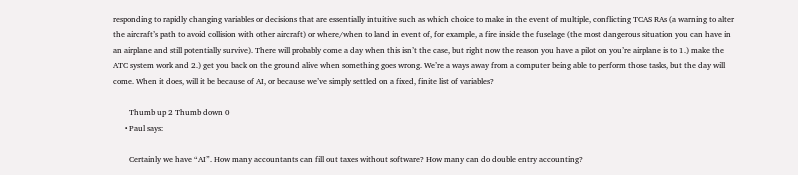responding to rapidly changing variables or decisions that are essentially intuitive such as which choice to make in the event of multiple, conflicting TCAS RAs (a warning to alter the aircraft’s path to avoid collision with other aircraft) or where/when to land in event of, for example, a fire inside the fuselage (the most dangerous situation you can have in an airplane and still potentially survive). There will probably come a day when this isn’t the case, but right now the reason you have a pilot on you’re airplane is to 1.) make the ATC system work and 2.) get you back on the ground alive when something goes wrong. We’re a ways away from a computer being able to perform those tasks, but the day will come. When it does, will it be because of AI, or because we’ve simply settled on a fixed, finite list of variables?

        Thumb up 2 Thumb down 0
      • Paul says:

        Certainly we have “AI”. How many accountants can fill out taxes without software? How many can do double entry accounting?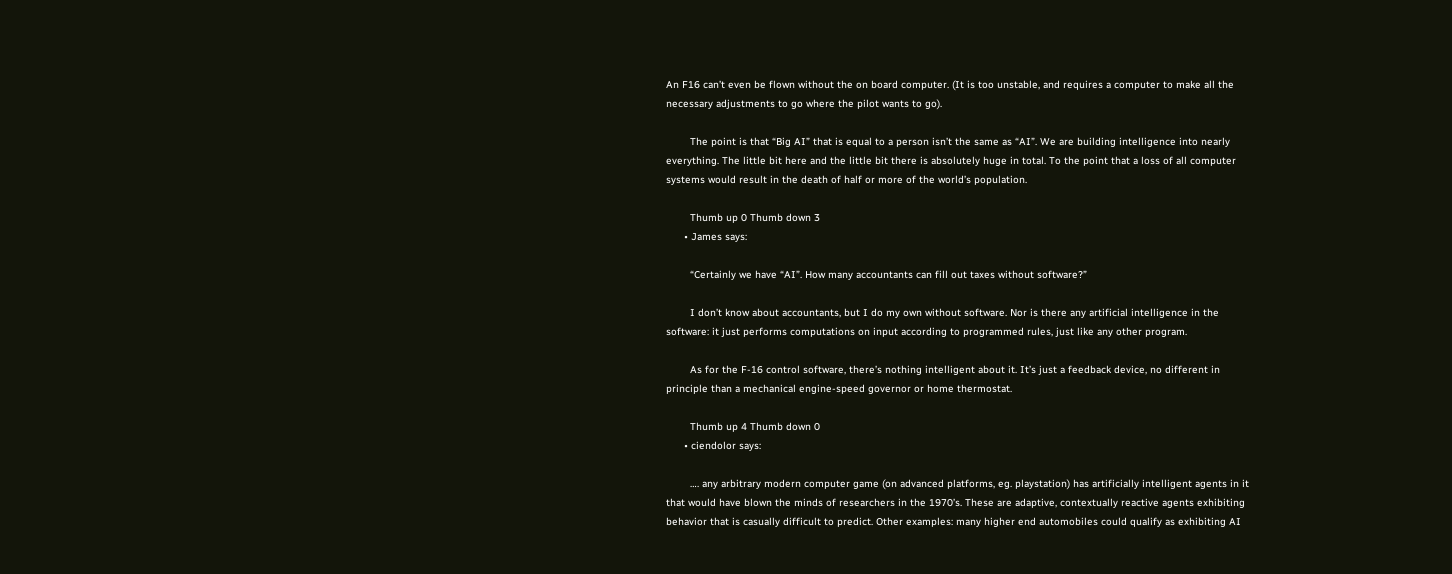An F16 can’t even be flown without the on board computer. (It is too unstable, and requires a computer to make all the necessary adjustments to go where the pilot wants to go).

        The point is that “Big AI” that is equal to a person isn’t the same as “AI”. We are building intelligence into nearly everything. The little bit here and the little bit there is absolutely huge in total. To the point that a loss of all computer systems would result in the death of half or more of the world’s population.

        Thumb up 0 Thumb down 3
      • James says:

        “Certainly we have “AI”. How many accountants can fill out taxes without software?”

        I don’t know about accountants, but I do my own without software. Nor is there any artificial intelligence in the software: it just performs computations on input according to programmed rules, just like any other program.

        As for the F-16 control software, there’s nothing intelligent about it. It’s just a feedback device, no different in principle than a mechanical engine-speed governor or home thermostat.

        Thumb up 4 Thumb down 0
      • ciendolor says:

        …. any arbitrary modern computer game (on advanced platforms, eg. playstation) has artificially intelligent agents in it that would have blown the minds of researchers in the 1970’s. These are adaptive, contextually reactive agents exhibiting behavior that is casually difficult to predict. Other examples: many higher end automobiles could qualify as exhibiting AI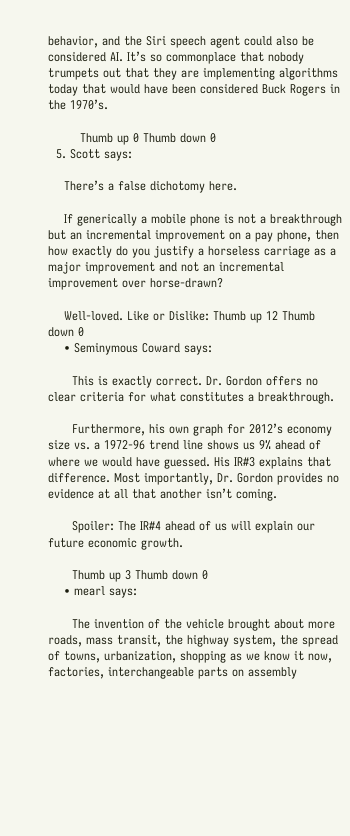behavior, and the Siri speech agent could also be considered AI. It’s so commonplace that nobody trumpets out that they are implementing algorithms today that would have been considered Buck Rogers in the 1970’s.

        Thumb up 0 Thumb down 0
  5. Scott says:

    There’s a false dichotomy here.

    If generically a mobile phone is not a breakthrough but an incremental improvement on a pay phone, then how exactly do you justify a horseless carriage as a major improvement and not an incremental improvement over horse-drawn?

    Well-loved. Like or Dislike: Thumb up 12 Thumb down 0
    • Seminymous Coward says:

      This is exactly correct. Dr. Gordon offers no clear criteria for what constitutes a breakthrough.

      Furthermore, his own graph for 2012’s economy size vs. a 1972-96 trend line shows us 9% ahead of where we would have guessed. His IR#3 explains that difference. Most importantly, Dr. Gordon provides no evidence at all that another isn’t coming.

      Spoiler: The IR#4 ahead of us will explain our future economic growth.

      Thumb up 3 Thumb down 0
    • mearl says:

      The invention of the vehicle brought about more roads, mass transit, the highway system, the spread of towns, urbanization, shopping as we know it now, factories, interchangeable parts on assembly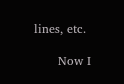lines, etc.

      Now I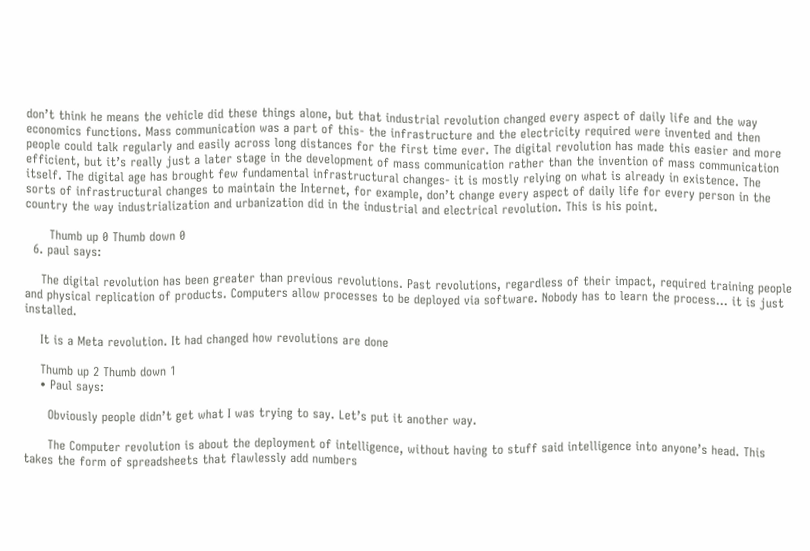don’t think he means the vehicle did these things alone, but that industrial revolution changed every aspect of daily life and the way economics functions. Mass communication was a part of this- the infrastructure and the electricity required were invented and then people could talk regularly and easily across long distances for the first time ever. The digital revolution has made this easier and more efficient, but it’s really just a later stage in the development of mass communication rather than the invention of mass communication itself. The digital age has brought few fundamental infrastructural changes- it is mostly relying on what is already in existence. The sorts of infrastructural changes to maintain the Internet, for example, don’t change every aspect of daily life for every person in the country the way industrialization and urbanization did in the industrial and electrical revolution. This is his point.

      Thumb up 0 Thumb down 0
  6. paul says:

    The digital revolution has been greater than previous revolutions. Past revolutions, regardless of their impact, required training people and physical replication of products. Computers allow processes to be deployed via software. Nobody has to learn the process… it is just installed.

    It is a Meta revolution. It had changed how revolutions are done

    Thumb up 2 Thumb down 1
    • Paul says:

      Obviously people didn’t get what I was trying to say. Let’s put it another way.

      The Computer revolution is about the deployment of intelligence, without having to stuff said intelligence into anyone’s head. This takes the form of spreadsheets that flawlessly add numbers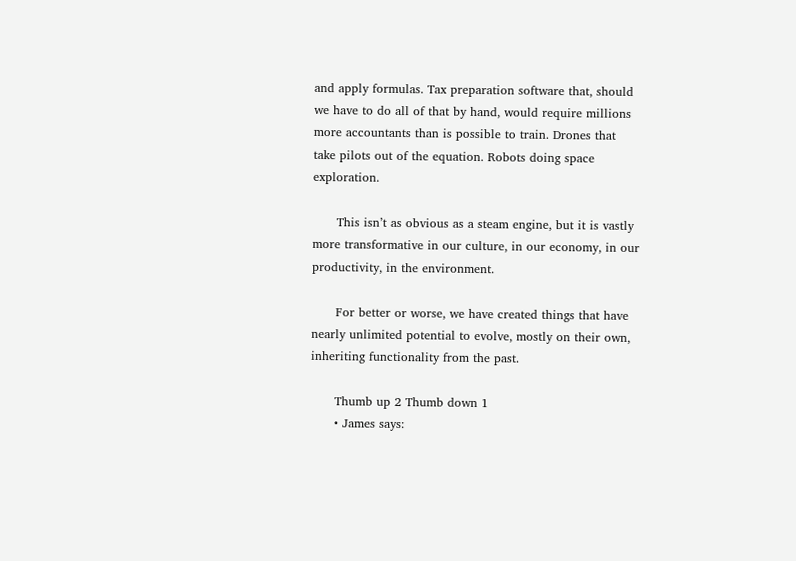and apply formulas. Tax preparation software that, should we have to do all of that by hand, would require millions more accountants than is possible to train. Drones that take pilots out of the equation. Robots doing space exploration.

      This isn’t as obvious as a steam engine, but it is vastly more transformative in our culture, in our economy, in our productivity, in the environment.

      For better or worse, we have created things that have nearly unlimited potential to evolve, mostly on their own, inheriting functionality from the past.

      Thumb up 2 Thumb down 1
      • James says: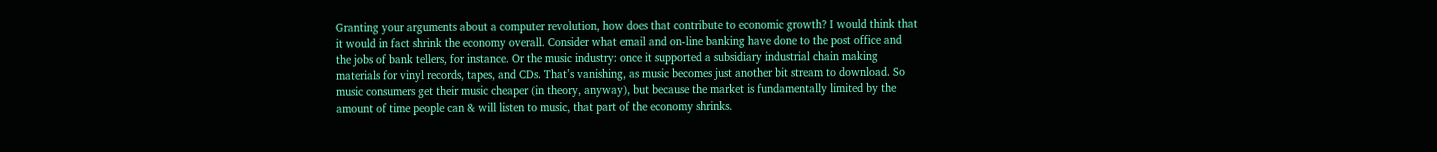Granting your arguments about a computer revolution, how does that contribute to economic growth? I would think that it would in fact shrink the economy overall. Consider what email and on-line banking have done to the post office and the jobs of bank tellers, for instance. Or the music industry: once it supported a subsidiary industrial chain making materials for vinyl records, tapes, and CDs. That’s vanishing, as music becomes just another bit stream to download. So music consumers get their music cheaper (in theory, anyway), but because the market is fundamentally limited by the amount of time people can & will listen to music, that part of the economy shrinks.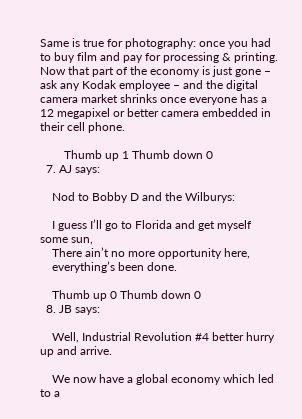Same is true for photography: once you had to buy film and pay for processing & printing. Now that part of the economy is just gone – ask any Kodak employee – and the digital camera market shrinks once everyone has a 12 megapixel or better camera embedded in their cell phone.

        Thumb up 1 Thumb down 0
  7. AJ says:

    Nod to Bobby D and the Wilburys:

    I guess I’ll go to Florida and get myself some sun,
    There ain’t no more opportunity here,
    everything’s been done.

    Thumb up 0 Thumb down 0
  8. JB says:

    Well, Industrial Revolution #4 better hurry up and arrive.

    We now have a global economy which led to a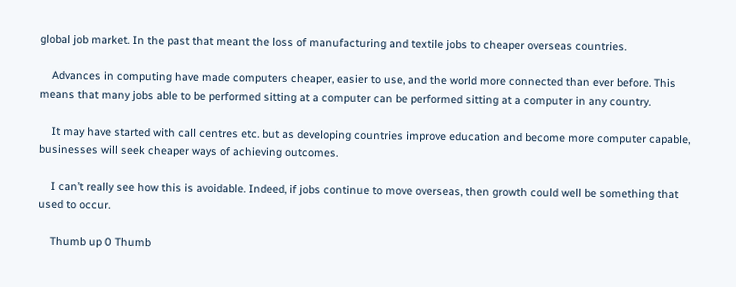global job market. In the past that meant the loss of manufacturing and textile jobs to cheaper overseas countries.

    Advances in computing have made computers cheaper, easier to use, and the world more connected than ever before. This means that many jobs able to be performed sitting at a computer can be performed sitting at a computer in any country.

    It may have started with call centres etc. but as developing countries improve education and become more computer capable, businesses will seek cheaper ways of achieving outcomes.

    I can’t really see how this is avoidable. Indeed, if jobs continue to move overseas, then growth could well be something that used to occur.

    Thumb up 0 Thumb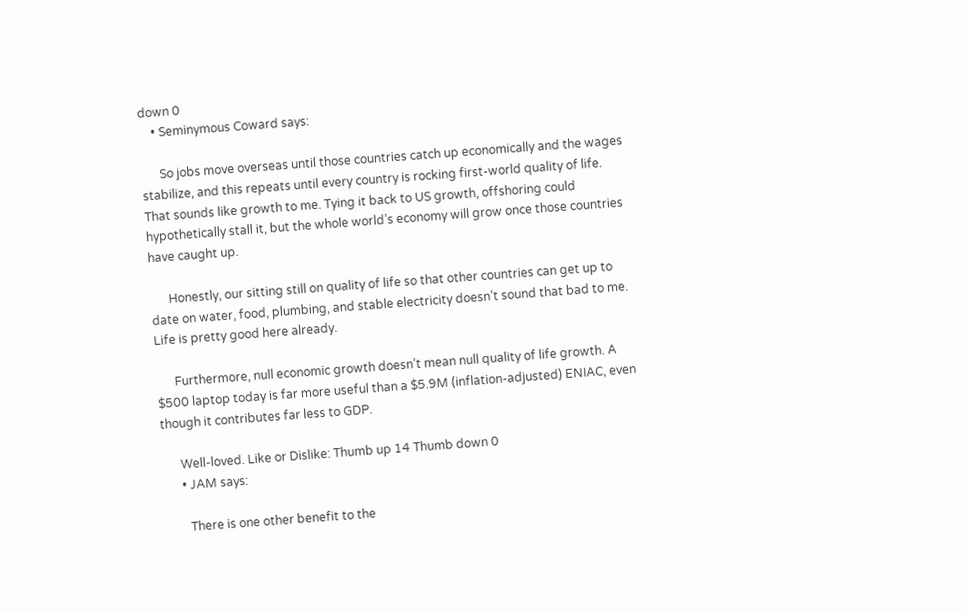down 0
    • Seminymous Coward says:

      So jobs move overseas until those countries catch up economically and the wages stabilize, and this repeats until every country is rocking first-world quality of life. That sounds like growth to me. Tying it back to US growth, offshoring could hypothetically stall it, but the whole world’s economy will grow once those countries have caught up.

      Honestly, our sitting still on quality of life so that other countries can get up to date on water, food, plumbing, and stable electricity doesn’t sound that bad to me. Life is pretty good here already.

      Furthermore, null economic growth doesn’t mean null quality of life growth. A $500 laptop today is far more useful than a $5.9M (inflation-adjusted) ENIAC, even though it contributes far less to GDP.

      Well-loved. Like or Dislike: Thumb up 14 Thumb down 0
      • JAM says:

        There is one other benefit to the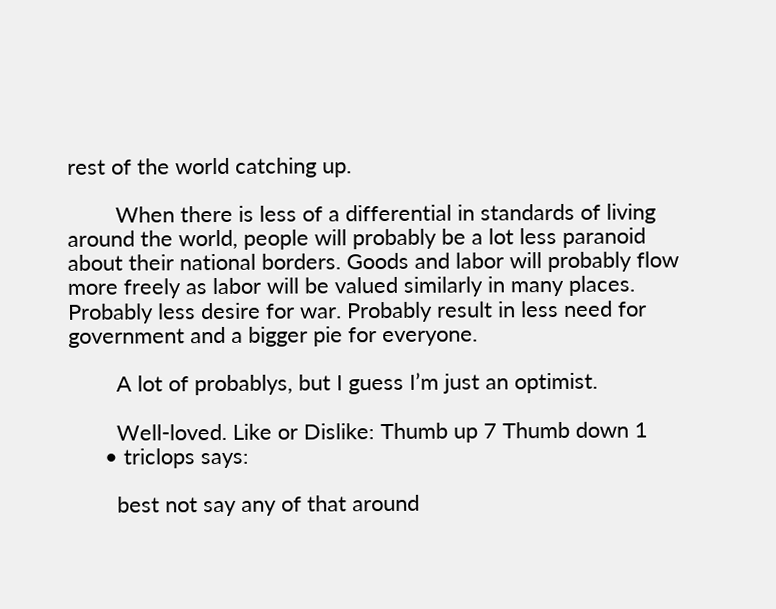rest of the world catching up.

        When there is less of a differential in standards of living around the world, people will probably be a lot less paranoid about their national borders. Goods and labor will probably flow more freely as labor will be valued similarly in many places. Probably less desire for war. Probably result in less need for government and a bigger pie for everyone.

        A lot of probablys, but I guess I’m just an optimist.

        Well-loved. Like or Dislike: Thumb up 7 Thumb down 1
      • triclops says:

        best not say any of that around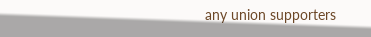any union supporters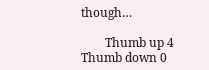though…

        Thumb up 4 Thumb down 0